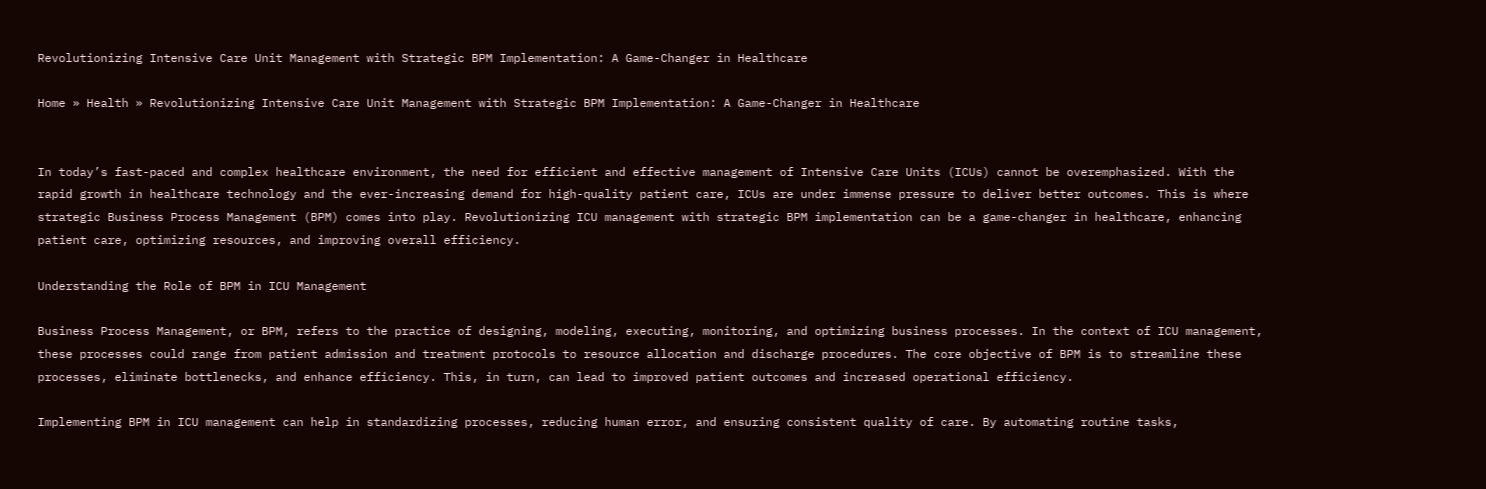Revolutionizing Intensive Care Unit Management with Strategic BPM Implementation: A Game-Changer in Healthcare

Home » Health » Revolutionizing Intensive Care Unit Management with Strategic BPM Implementation: A Game-Changer in Healthcare


In today’s fast-paced and complex healthcare environment, the need for efficient and effective management of Intensive Care Units (ICUs) cannot be overemphasized. With the rapid growth in healthcare technology and the ever-increasing demand for high-quality patient care, ICUs are under immense pressure to deliver better outcomes. This is where strategic Business Process Management (BPM) comes into play. Revolutionizing ICU management with strategic BPM implementation can be a game-changer in healthcare, enhancing patient care, optimizing resources, and improving overall efficiency.

Understanding the Role of BPM in ICU Management

Business Process Management, or BPM, refers to the practice of designing, modeling, executing, monitoring, and optimizing business processes. In the context of ICU management, these processes could range from patient admission and treatment protocols to resource allocation and discharge procedures. The core objective of BPM is to streamline these processes, eliminate bottlenecks, and enhance efficiency. This, in turn, can lead to improved patient outcomes and increased operational efficiency.

Implementing BPM in ICU management can help in standardizing processes, reducing human error, and ensuring consistent quality of care. By automating routine tasks,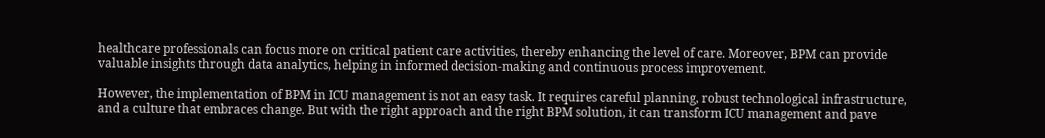healthcare professionals can focus more on critical patient care activities, thereby enhancing the level of care. Moreover, BPM can provide valuable insights through data analytics, helping in informed decision-making and continuous process improvement.

However, the implementation of BPM in ICU management is not an easy task. It requires careful planning, robust technological infrastructure, and a culture that embraces change. But with the right approach and the right BPM solution, it can transform ICU management and pave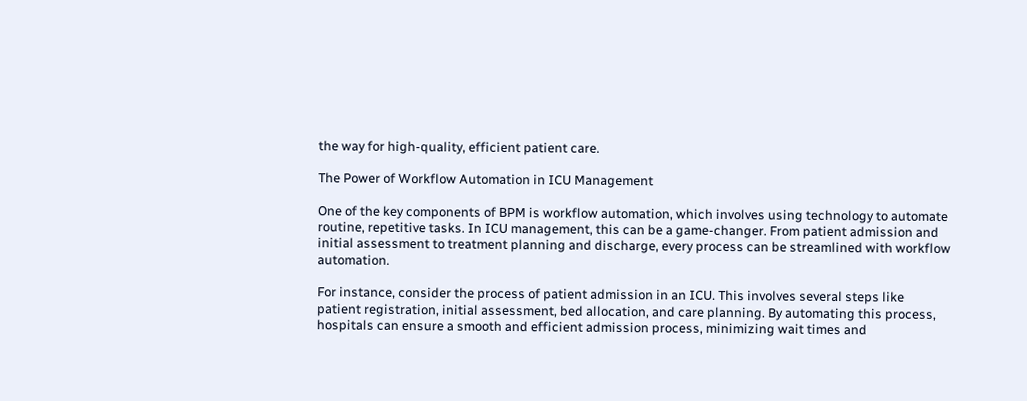the way for high-quality, efficient patient care.

The Power of Workflow Automation in ICU Management

One of the key components of BPM is workflow automation, which involves using technology to automate routine, repetitive tasks. In ICU management, this can be a game-changer. From patient admission and initial assessment to treatment planning and discharge, every process can be streamlined with workflow automation.

For instance, consider the process of patient admission in an ICU. This involves several steps like patient registration, initial assessment, bed allocation, and care planning. By automating this process, hospitals can ensure a smooth and efficient admission process, minimizing wait times and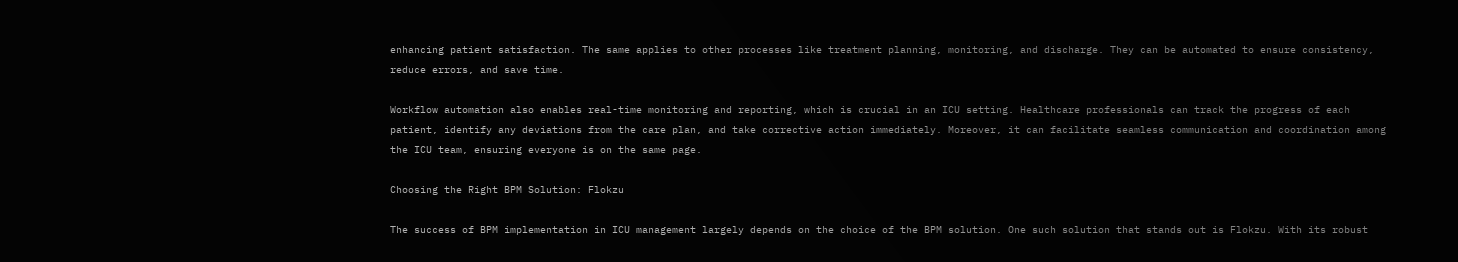enhancing patient satisfaction. The same applies to other processes like treatment planning, monitoring, and discharge. They can be automated to ensure consistency, reduce errors, and save time.

Workflow automation also enables real-time monitoring and reporting, which is crucial in an ICU setting. Healthcare professionals can track the progress of each patient, identify any deviations from the care plan, and take corrective action immediately. Moreover, it can facilitate seamless communication and coordination among the ICU team, ensuring everyone is on the same page.

Choosing the Right BPM Solution: Flokzu

The success of BPM implementation in ICU management largely depends on the choice of the BPM solution. One such solution that stands out is Flokzu. With its robust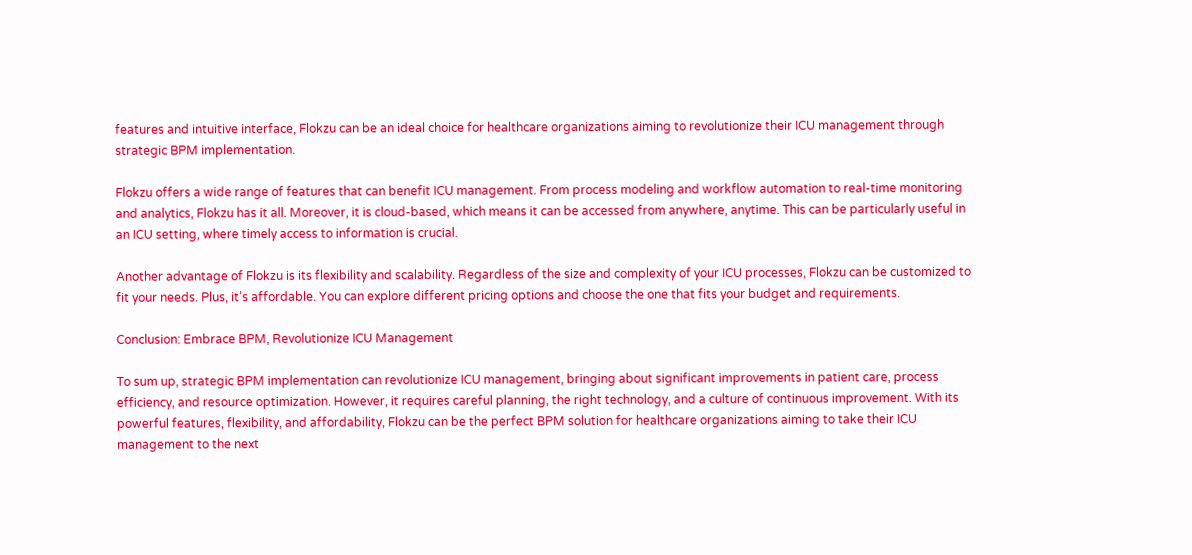features and intuitive interface, Flokzu can be an ideal choice for healthcare organizations aiming to revolutionize their ICU management through strategic BPM implementation.

Flokzu offers a wide range of features that can benefit ICU management. From process modeling and workflow automation to real-time monitoring and analytics, Flokzu has it all. Moreover, it is cloud-based, which means it can be accessed from anywhere, anytime. This can be particularly useful in an ICU setting, where timely access to information is crucial.

Another advantage of Flokzu is its flexibility and scalability. Regardless of the size and complexity of your ICU processes, Flokzu can be customized to fit your needs. Plus, it’s affordable. You can explore different pricing options and choose the one that fits your budget and requirements.

Conclusion: Embrace BPM, Revolutionize ICU Management

To sum up, strategic BPM implementation can revolutionize ICU management, bringing about significant improvements in patient care, process efficiency, and resource optimization. However, it requires careful planning, the right technology, and a culture of continuous improvement. With its powerful features, flexibility, and affordability, Flokzu can be the perfect BPM solution for healthcare organizations aiming to take their ICU management to the next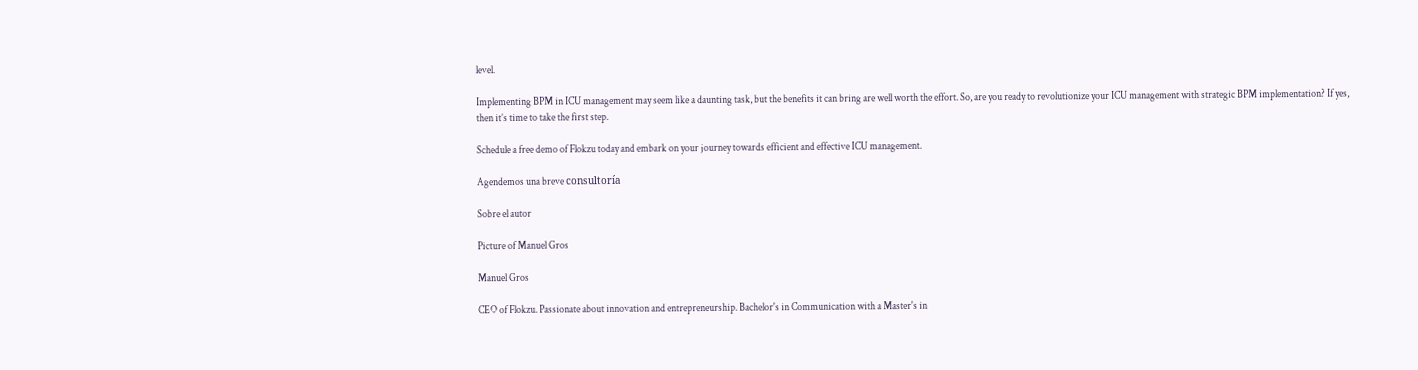level.

Implementing BPM in ICU management may seem like a daunting task, but the benefits it can bring are well worth the effort. So, are you ready to revolutionize your ICU management with strategic BPM implementation? If yes, then it’s time to take the first step.

Schedule a free demo of Flokzu today and embark on your journey towards efficient and effective ICU management.

Agendemos una breve consultoría

Sobre el autor

Picture of Manuel Gros

Manuel Gros

CEO of Flokzu. Passionate about innovation and entrepreneurship. Bachelor's in Communication with a Master's in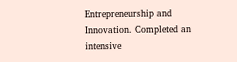Entrepreneurship and Innovation. Completed an intensive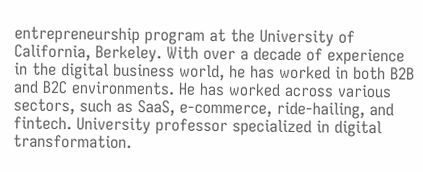entrepreneurship program at the University of California, Berkeley. With over a decade of experience in the digital business world, he has worked in both B2B and B2C environments. He has worked across various sectors, such as SaaS, e-commerce, ride-hailing, and fintech. University professor specialized in digital transformation.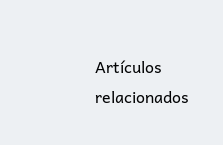Artículos relacionados